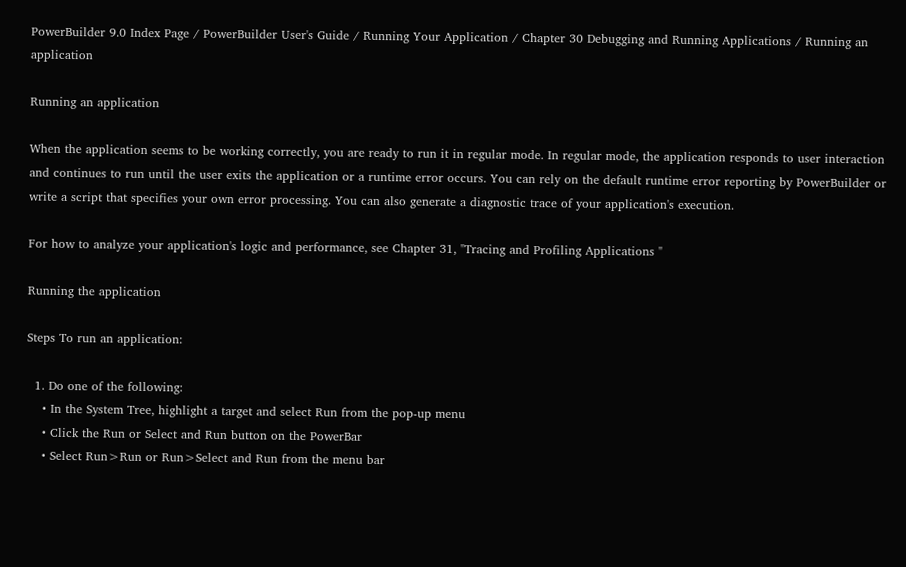PowerBuilder 9.0 Index Page / PowerBuilder User's Guide / Running Your Application / Chapter 30 Debugging and Running Applications / Running an application

Running an application

When the application seems to be working correctly, you are ready to run it in regular mode. In regular mode, the application responds to user interaction and continues to run until the user exits the application or a runtime error occurs. You can rely on the default runtime error reporting by PowerBuilder or write a script that specifies your own error processing. You can also generate a diagnostic trace of your application's execution.

For how to analyze your application's logic and performance, see Chapter 31, "Tracing and Profiling Applications "

Running the application

Steps To run an application:

  1. Do one of the following:
    • In the System Tree, highlight a target and select Run from the pop-up menu
    • Click the Run or Select and Run button on the PowerBar
    • Select Run>Run or Run>Select and Run from the menu bar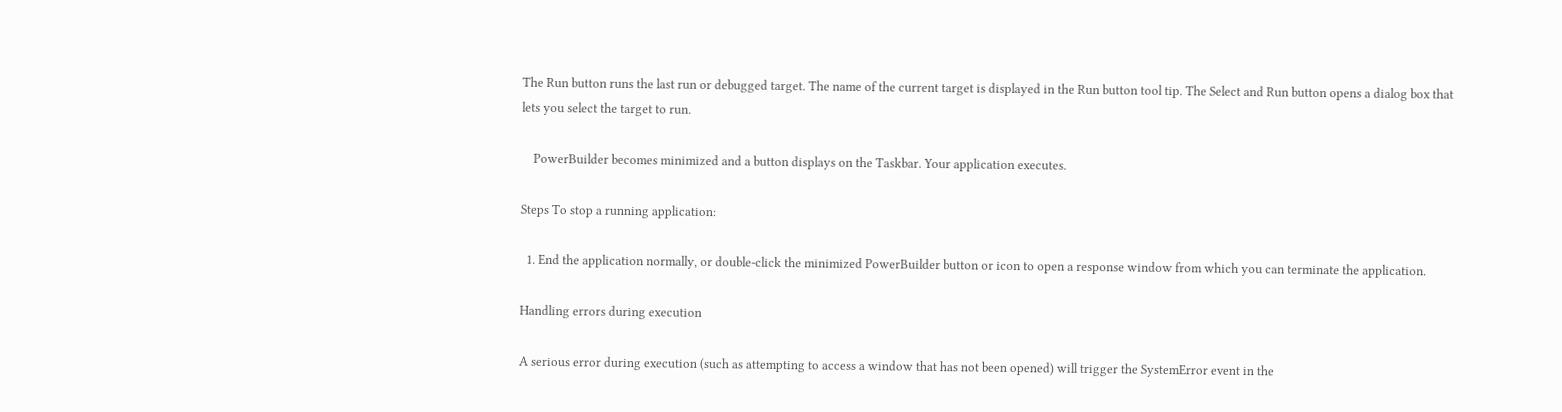The Run button runs the last run or debugged target. The name of the current target is displayed in the Run button tool tip. The Select and Run button opens a dialog box that lets you select the target to run.

    PowerBuilder becomes minimized and a button displays on the Taskbar. Your application executes.

Steps To stop a running application:

  1. End the application normally, or double-click the minimized PowerBuilder button or icon to open a response window from which you can terminate the application.

Handling errors during execution

A serious error during execution (such as attempting to access a window that has not been opened) will trigger the SystemError event in the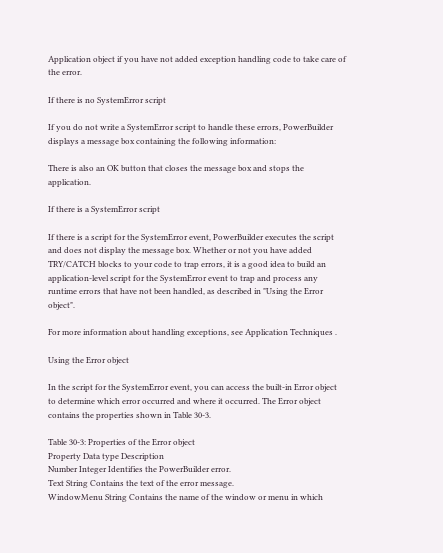Application object if you have not added exception handling code to take care of the error.

If there is no SystemError script

If you do not write a SystemError script to handle these errors, PowerBuilder displays a message box containing the following information:

There is also an OK button that closes the message box and stops the application.

If there is a SystemError script

If there is a script for the SystemError event, PowerBuilder executes the script and does not display the message box. Whether or not you have added TRY/CATCH blocks to your code to trap errors, it is a good idea to build an application-level script for the SystemError event to trap and process any runtime errors that have not been handled, as described in "Using the Error object".

For more information about handling exceptions, see Application Techniques .

Using the Error object

In the script for the SystemError event, you can access the built-in Error object to determine which error occurred and where it occurred. The Error object contains the properties shown in Table 30-3.

Table 30-3: Properties of the Error object
Property Data type Description
Number Integer Identifies the PowerBuilder error.
Text String Contains the text of the error message.
WindowMenu String Contains the name of the window or menu in which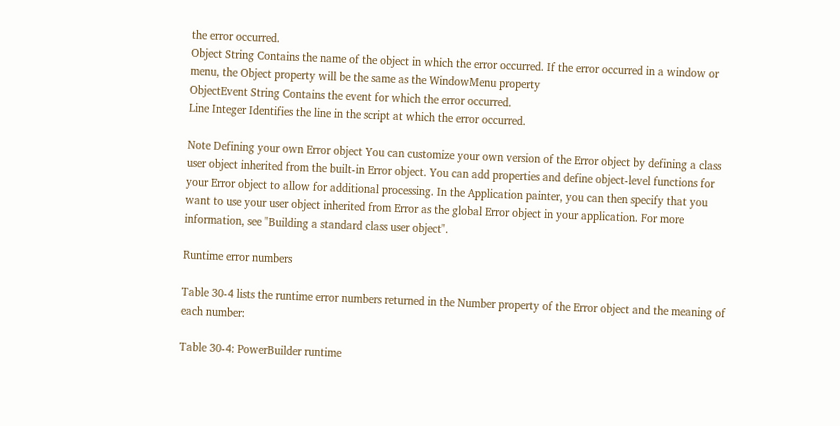the error occurred.
Object String Contains the name of the object in which the error occurred. If the error occurred in a window or menu, the Object property will be the same as the WindowMenu property
ObjectEvent String Contains the event for which the error occurred.
Line Integer Identifies the line in the script at which the error occurred.

Note Defining your own Error object You can customize your own version of the Error object by defining a class user object inherited from the built-in Error object. You can add properties and define object-level functions for your Error object to allow for additional processing. In the Application painter, you can then specify that you want to use your user object inherited from Error as the global Error object in your application. For more information, see "Building a standard class user object".

Runtime error numbers

Table 30-4 lists the runtime error numbers returned in the Number property of the Error object and the meaning of each number:

Table 30-4: PowerBuilder runtime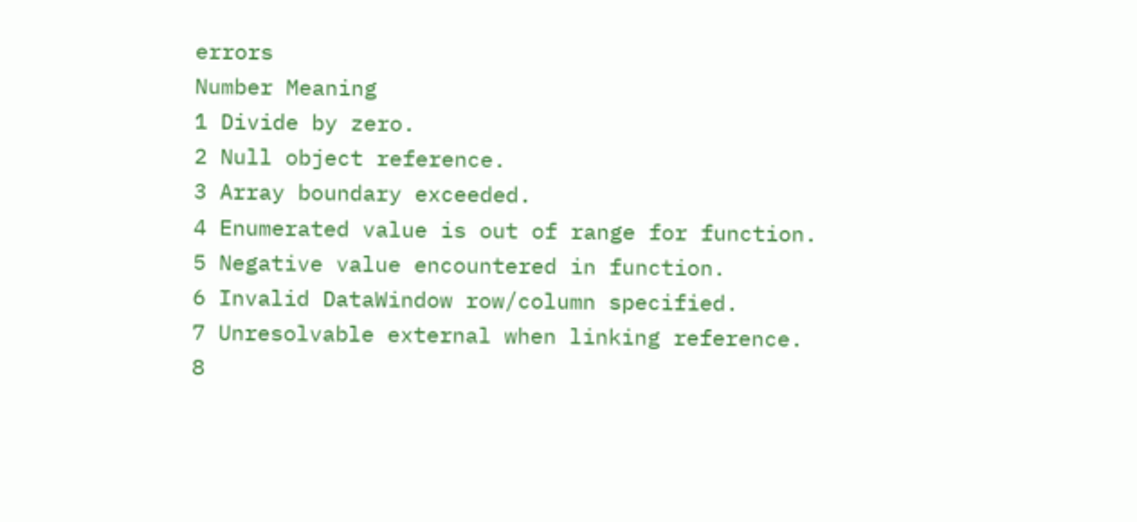errors
Number Meaning
1 Divide by zero.
2 Null object reference.
3 Array boundary exceeded.
4 Enumerated value is out of range for function.
5 Negative value encountered in function.
6 Invalid DataWindow row/column specified.
7 Unresolvable external when linking reference.
8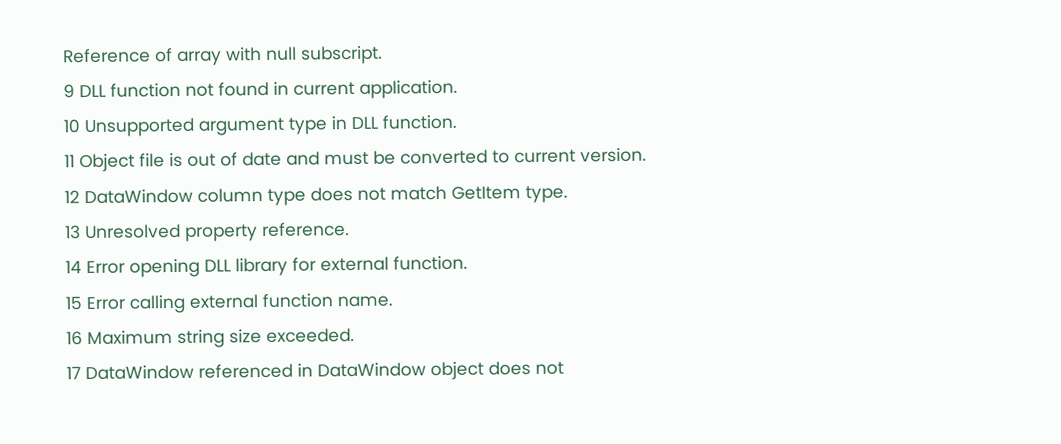Reference of array with null subscript.
9 DLL function not found in current application.
10 Unsupported argument type in DLL function.
11 Object file is out of date and must be converted to current version.
12 DataWindow column type does not match GetItem type.
13 Unresolved property reference.
14 Error opening DLL library for external function.
15 Error calling external function name.
16 Maximum string size exceeded.
17 DataWindow referenced in DataWindow object does not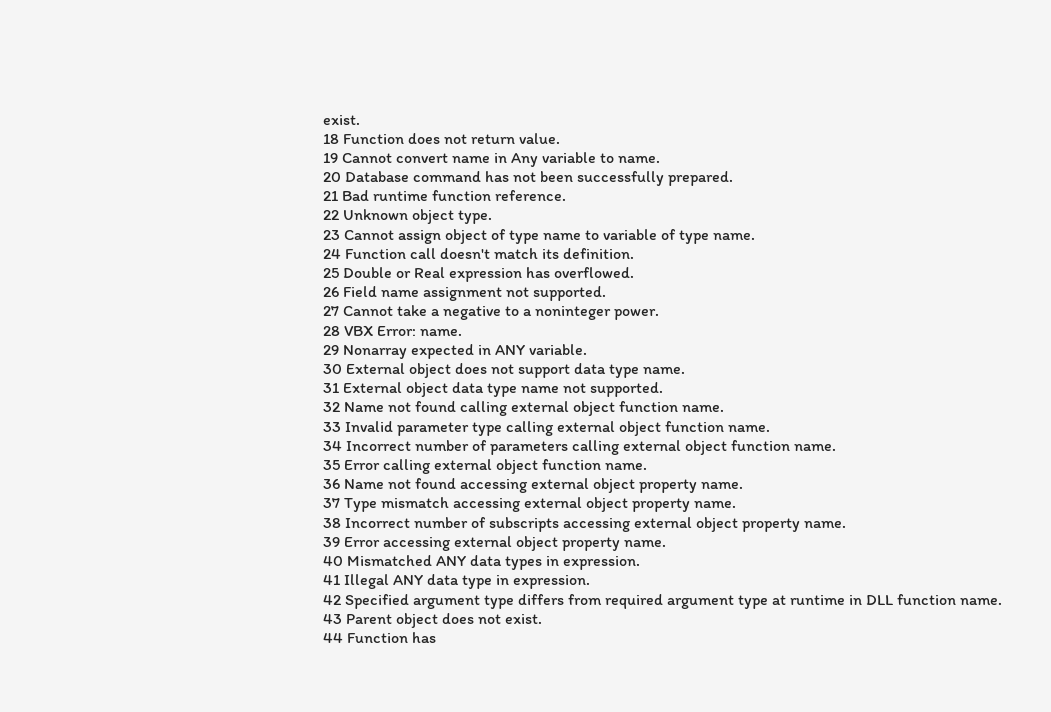exist.
18 Function does not return value.
19 Cannot convert name in Any variable to name.
20 Database command has not been successfully prepared.
21 Bad runtime function reference.
22 Unknown object type.
23 Cannot assign object of type name to variable of type name.
24 Function call doesn't match its definition.
25 Double or Real expression has overflowed.
26 Field name assignment not supported.
27 Cannot take a negative to a noninteger power.
28 VBX Error: name.
29 Nonarray expected in ANY variable.
30 External object does not support data type name.
31 External object data type name not supported.
32 Name not found calling external object function name.
33 Invalid parameter type calling external object function name.
34 Incorrect number of parameters calling external object function name.
35 Error calling external object function name.
36 Name not found accessing external object property name.
37 Type mismatch accessing external object property name.
38 Incorrect number of subscripts accessing external object property name.
39 Error accessing external object property name.
40 Mismatched ANY data types in expression.
41 Illegal ANY data type in expression.
42 Specified argument type differs from required argument type at runtime in DLL function name.
43 Parent object does not exist.
44 Function has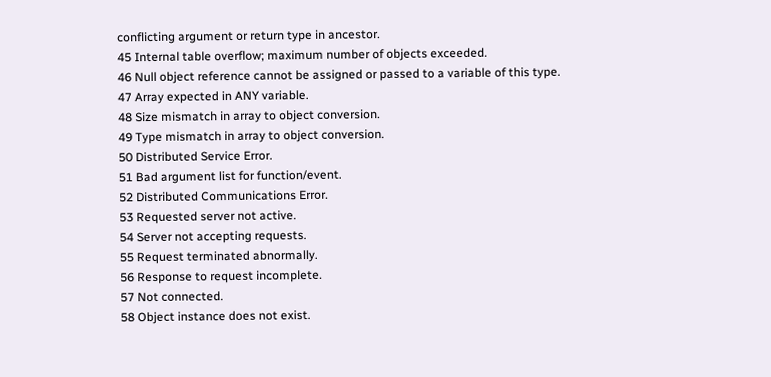conflicting argument or return type in ancestor.
45 Internal table overflow; maximum number of objects exceeded.
46 Null object reference cannot be assigned or passed to a variable of this type.
47 Array expected in ANY variable.
48 Size mismatch in array to object conversion.
49 Type mismatch in array to object conversion.
50 Distributed Service Error.
51 Bad argument list for function/event.
52 Distributed Communications Error.
53 Requested server not active.
54 Server not accepting requests.
55 Request terminated abnormally.
56 Response to request incomplete.
57 Not connected.
58 Object instance does not exist.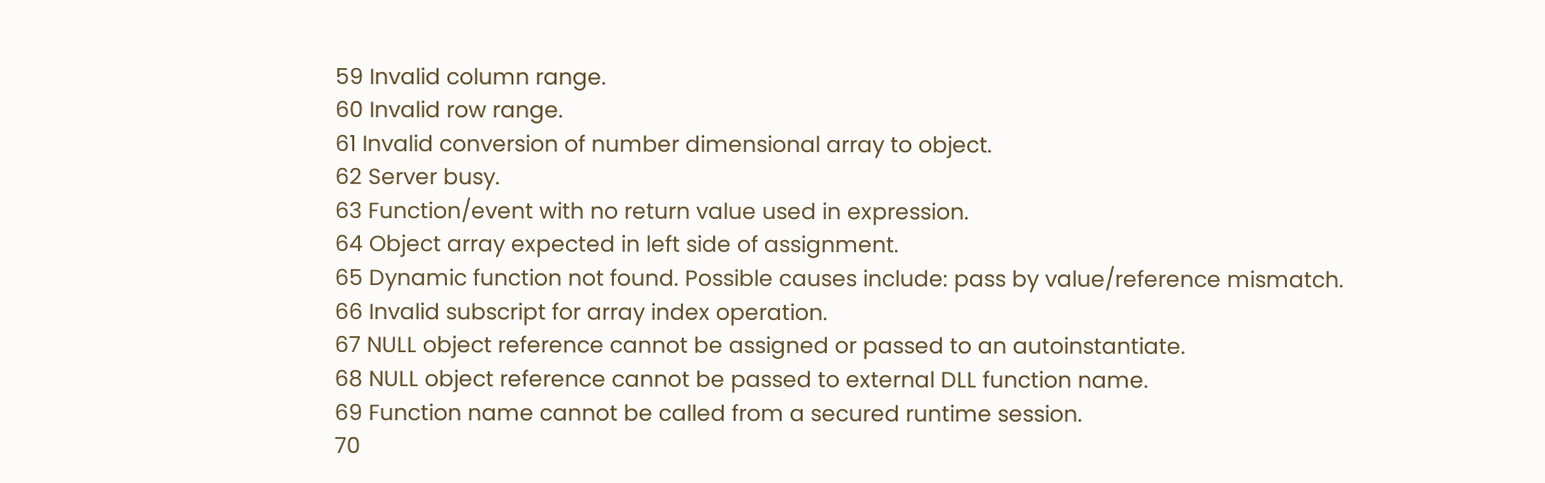59 Invalid column range.
60 Invalid row range.
61 Invalid conversion of number dimensional array to object.
62 Server busy.
63 Function/event with no return value used in expression.
64 Object array expected in left side of assignment.
65 Dynamic function not found. Possible causes include: pass by value/reference mismatch.
66 Invalid subscript for array index operation.
67 NULL object reference cannot be assigned or passed to an autoinstantiate.
68 NULL object reference cannot be passed to external DLL function name.
69 Function name cannot be called from a secured runtime session.
70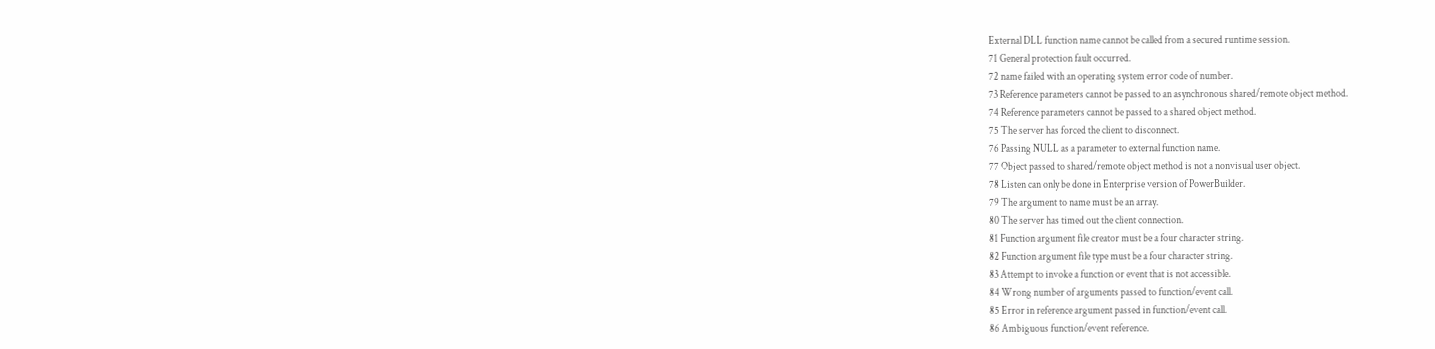External DLL function name cannot be called from a secured runtime session.
71 General protection fault occurred.
72 name failed with an operating system error code of number.
73 Reference parameters cannot be passed to an asynchronous shared/remote object method.
74 Reference parameters cannot be passed to a shared object method.
75 The server has forced the client to disconnect.
76 Passing NULL as a parameter to external function name.
77 Object passed to shared/remote object method is not a nonvisual user object.
78 Listen can only be done in Enterprise version of PowerBuilder.
79 The argument to name must be an array.
80 The server has timed out the client connection.
81 Function argument file creator must be a four character string.
82 Function argument file type must be a four character string.
83 Attempt to invoke a function or event that is not accessible.
84 Wrong number of arguments passed to function/event call.
85 Error in reference argument passed in function/event call.
86 Ambiguous function/event reference.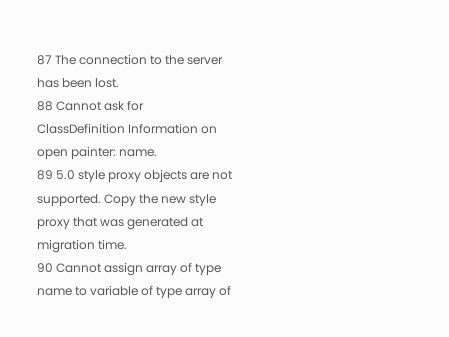87 The connection to the server has been lost.
88 Cannot ask for ClassDefinition Information on open painter: name.
89 5.0 style proxy objects are not supported. Copy the new style proxy that was generated at migration time.
90 Cannot assign array of type name to variable of type array of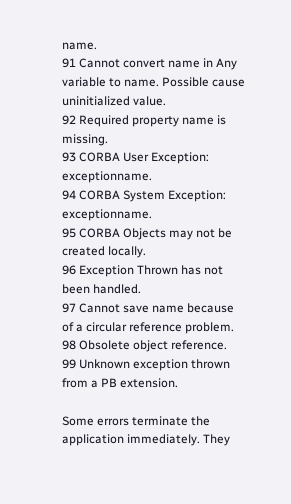name.
91 Cannot convert name in Any variable to name. Possible cause uninitialized value.
92 Required property name is missing.
93 CORBA User Exception: exceptionname.
94 CORBA System Exception: exceptionname.
95 CORBA Objects may not be created locally.
96 Exception Thrown has not been handled.
97 Cannot save name because of a circular reference problem.
98 Obsolete object reference.
99 Unknown exception thrown from a PB extension.

Some errors terminate the application immediately. They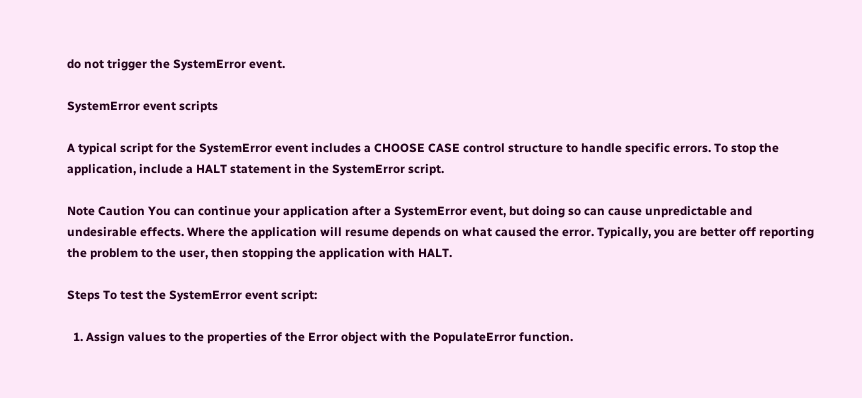do not trigger the SystemError event.

SystemError event scripts

A typical script for the SystemError event includes a CHOOSE CASE control structure to handle specific errors. To stop the application, include a HALT statement in the SystemError script.

Note Caution You can continue your application after a SystemError event, but doing so can cause unpredictable and undesirable effects. Where the application will resume depends on what caused the error. Typically, you are better off reporting the problem to the user, then stopping the application with HALT.

Steps To test the SystemError event script:

  1. Assign values to the properties of the Error object with the PopulateError function.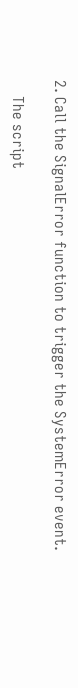2. Call the SignalError function to trigger the SystemError event.

    The script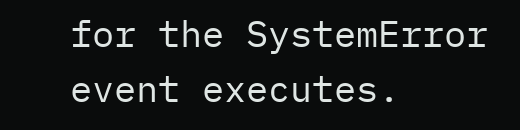for the SystemError event executes.